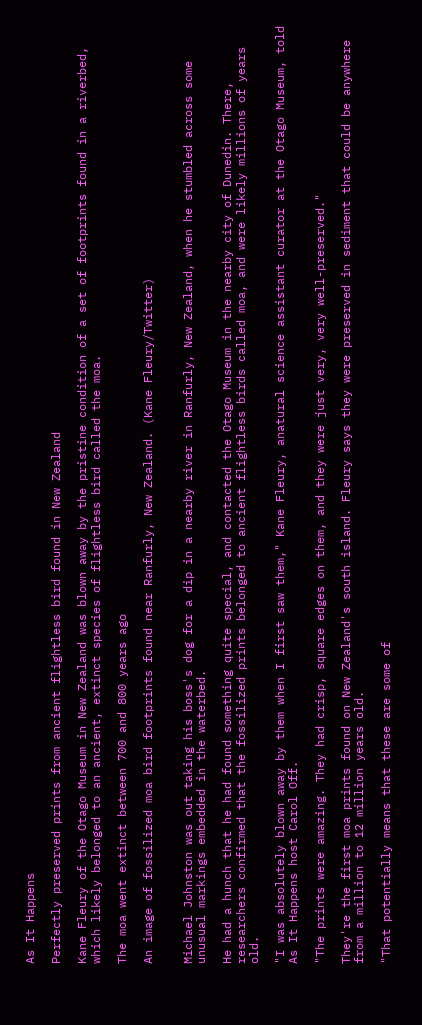As It Happens

Perfectly preserved prints from ancient flightless bird found in New Zealand

Kane Fleury of the Otago Museum in New Zealand was blown away by the pristine condition of a set of footprints found in a riverbed, which likely belonged to an ancient, extinct species of flightless bird called the moa.

The moa went extinct between 700 and 800 years ago

An image of fossilized moa bird footprints found near Ranfurly, New Zealand. (Kane Fleury/Twitter)


Michael Johnston was out taking his boss's dog for a dip in a nearby river in Ranfurly, New Zealand, when he stumbled across some unusual markings embedded in the waterbed.

He had a hunch that he had found something quite special, and contacted the Otago Museum in the nearby city of Dunedin. There, researchers confirmed that the fossilized prints belonged to ancient flightless birds called moa, and were likely millions of years old.

"I was absolutely blown away by them when I first saw them," Kane Fleury, anatural science assistant curator at the Otago Museum, told As It Happens host Carol Off.

"The prints were amazing. They had crisp, square edges on them, and they were just very, very well-preserved."

They're the first moa prints found on New Zealand's south island. Fleury says they were preserved in sediment that could be anywhere from a million to 12 million years old.

"That potentially means that these are some of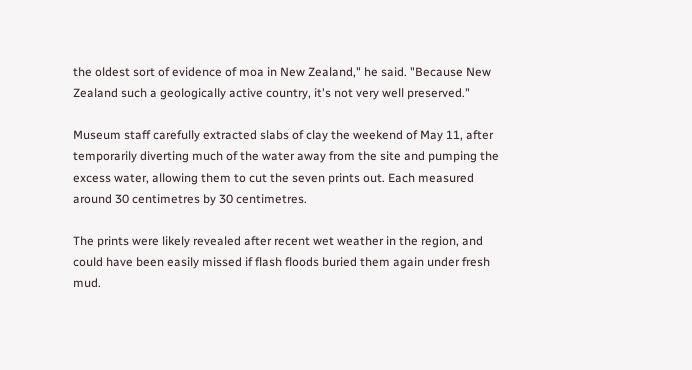the oldest sort of evidence of moa in New Zealand," he said. "Because New Zealand such a geologically active country, it's not very well preserved."

Museum staff carefully extracted slabs of clay the weekend of May 11, after temporarily diverting much of the water away from the site and pumping the excess water, allowing them to cut the seven prints out. Each measured around 30 centimetres by 30 centimetres.

The prints were likely revealed after recent wet weather in the region, and could have been easily missed if flash floods buried them again under fresh mud.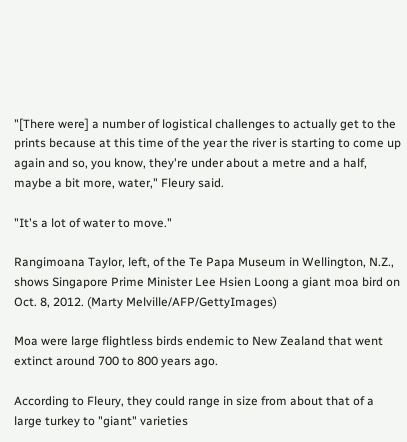"[There were] a number of logistical challenges to actually get to the prints because at this time of the year the river is starting to come up again and so, you know, they're under about a metre and a half, maybe a bit more, water," Fleury said.

"It's a lot of water to move."

Rangimoana Taylor, left, of the Te Papa Museum in Wellington, N.Z., shows Singapore Prime Minister Lee Hsien Loong a giant moa bird on Oct. 8, 2012. (Marty Melville/AFP/GettyImages)

Moa were large flightless birds endemic to New Zealand that went extinct around 700 to 800 years ago.

According to Fleury, they could range in size from about that of a large turkey to "giant" varieties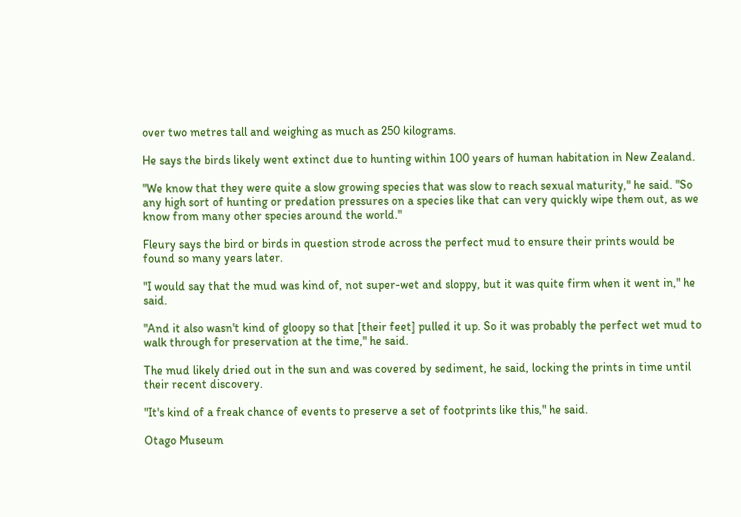over two metres tall and weighing as much as 250 kilograms.

He says the birds likely went extinct due to hunting within 100 years of human habitation in New Zealand.

"We know that they were quite a slow growing species that was slow to reach sexual maturity," he said. "So any high sort of hunting or predation pressures on a species like that can very quickly wipe them out, as we know from many other species around the world."

Fleury says the bird or birds in question strode across the perfect mud to ensure their prints would be found so many years later.

"I would say that the mud was kind of, not super-wet and sloppy, but it was quite firm when it went in," he said.

"And it also wasn't kind of gloopy so that [their feet] pulled it up. So it was probably the perfect wet mud to walk through for preservation at the time," he said.

The mud likely dried out in the sun and was covered by sediment, he said, locking the prints in time until their recent discovery.

"It's kind of a freak chance of events to preserve a set of footprints like this," he said.

Otago Museum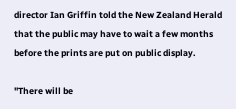director Ian Griffin told the New Zealand Herald that the public may have to wait a few months before the prints are put on public display.

"There will be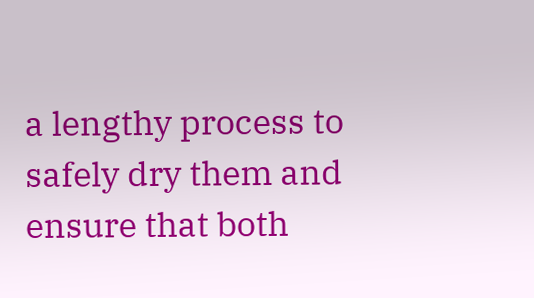a lengthy process to safely dry them and ensure that both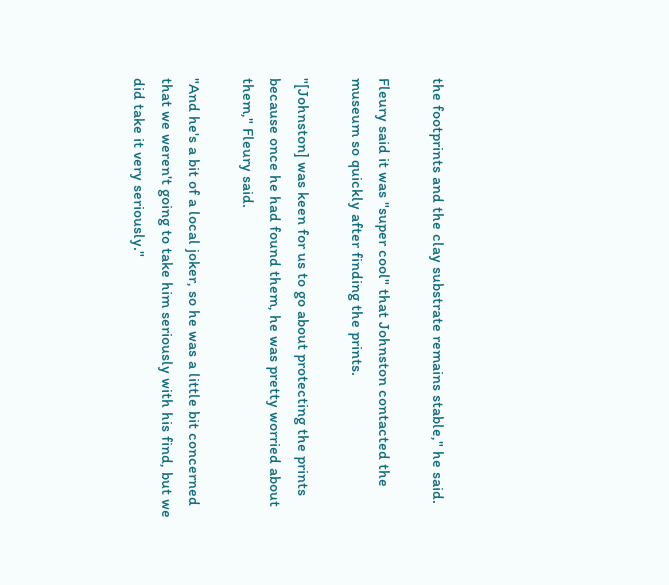the footprints and the clay substrate remains stable," he said.

Fleury said it was "super cool" that Johnston contacted the museum so quickly after finding the prints.

"[Johnston] was keen for us to go about protecting the prints because once he had found them, he was pretty worried about them," Fleury said.

"And he's a bit of a local joker, so he was a little bit concerned that we weren't going to take him seriously with his find, but we did take it very seriously."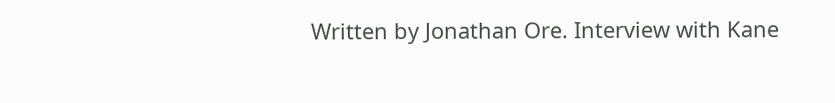Written by Jonathan Ore. Interview with Kane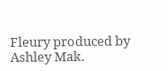Fleury produced by Ashley Mak.